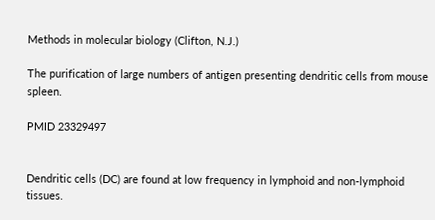Methods in molecular biology (Clifton, N.J.)

The purification of large numbers of antigen presenting dendritic cells from mouse spleen.

PMID 23329497


Dendritic cells (DC) are found at low frequency in lymphoid and non-lymphoid tissues.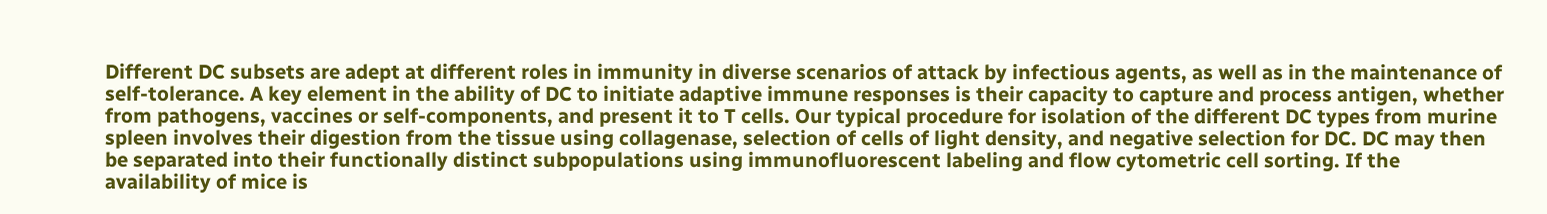Different DC subsets are adept at different roles in immunity in diverse scenarios of attack by infectious agents, as well as in the maintenance of self-tolerance. A key element in the ability of DC to initiate adaptive immune responses is their capacity to capture and process antigen, whether from pathogens, vaccines or self-components, and present it to T cells. Our typical procedure for isolation of the different DC types from murine spleen involves their digestion from the tissue using collagenase, selection of cells of light density, and negative selection for DC. DC may then be separated into their functionally distinct subpopulations using immunofluorescent labeling and flow cytometric cell sorting. If the availability of mice is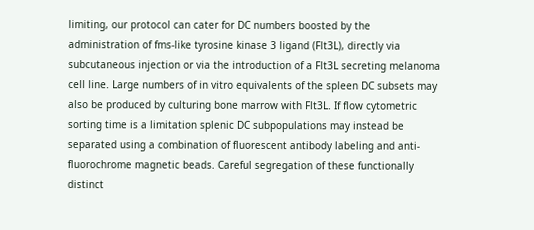limiting, our protocol can cater for DC numbers boosted by the administration of fms-like tyrosine kinase 3 ligand (Flt3L), directly via subcutaneous injection or via the introduction of a Flt3L secreting melanoma cell line. Large numbers of in vitro equivalents of the spleen DC subsets may also be produced by culturing bone marrow with Flt3L. If flow cytometric sorting time is a limitation splenic DC subpopulations may instead be separated using a combination of fluorescent antibody labeling and anti-fluorochrome magnetic beads. Careful segregation of these functionally distinct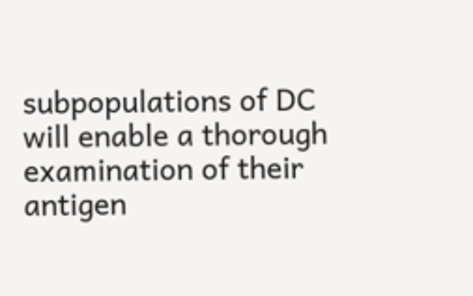subpopulations of DC will enable a thorough examination of their antigen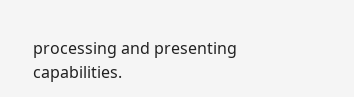processing and presenting capabilities.